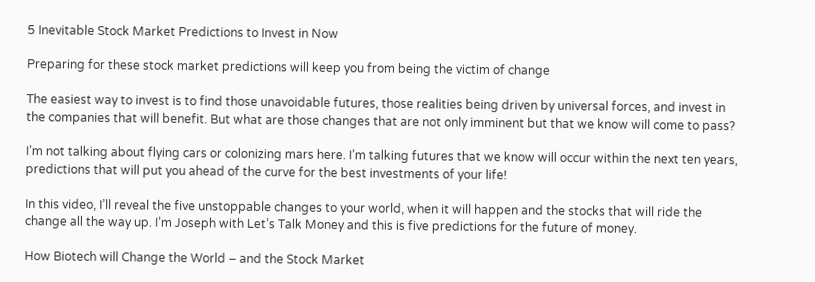5 Inevitable Stock Market Predictions to Invest in Now

Preparing for these stock market predictions will keep you from being the victim of change

The easiest way to invest is to find those unavoidable futures, those realities being driven by universal forces, and invest in the companies that will benefit. But what are those changes that are not only imminent but that we know will come to pass?

I’m not talking about flying cars or colonizing mars here. I’m talking futures that we know will occur within the next ten years, predictions that will put you ahead of the curve for the best investments of your life!

In this video, I’ll reveal the five unstoppable changes to your world, when it will happen and the stocks that will ride the change all the way up. I’m Joseph with Let’s Talk Money and this is five predictions for the future of money.

How Biotech will Change the World – and the Stock Market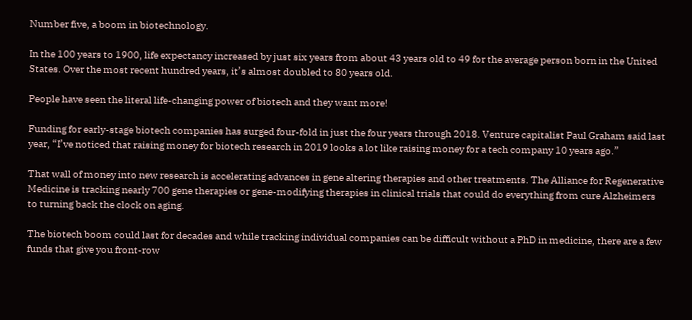Number five, a boom in biotechnology.

In the 100 years to 1900, life expectancy increased by just six years from about 43 years old to 49 for the average person born in the United States. Over the most recent hundred years, it’s almost doubled to 80 years old.

People have seen the literal life-changing power of biotech and they want more!

Funding for early-stage biotech companies has surged four-fold in just the four years through 2018. Venture capitalist Paul Graham said last year, “I’ve noticed that raising money for biotech research in 2019 looks a lot like raising money for a tech company 10 years ago.”

That wall of money into new research is accelerating advances in gene altering therapies and other treatments. The Alliance for Regenerative Medicine is tracking nearly 700 gene therapies or gene-modifying therapies in clinical trials that could do everything from cure Alzheimers to turning back the clock on aging.

The biotech boom could last for decades and while tracking individual companies can be difficult without a PhD in medicine, there are a few funds that give you front-row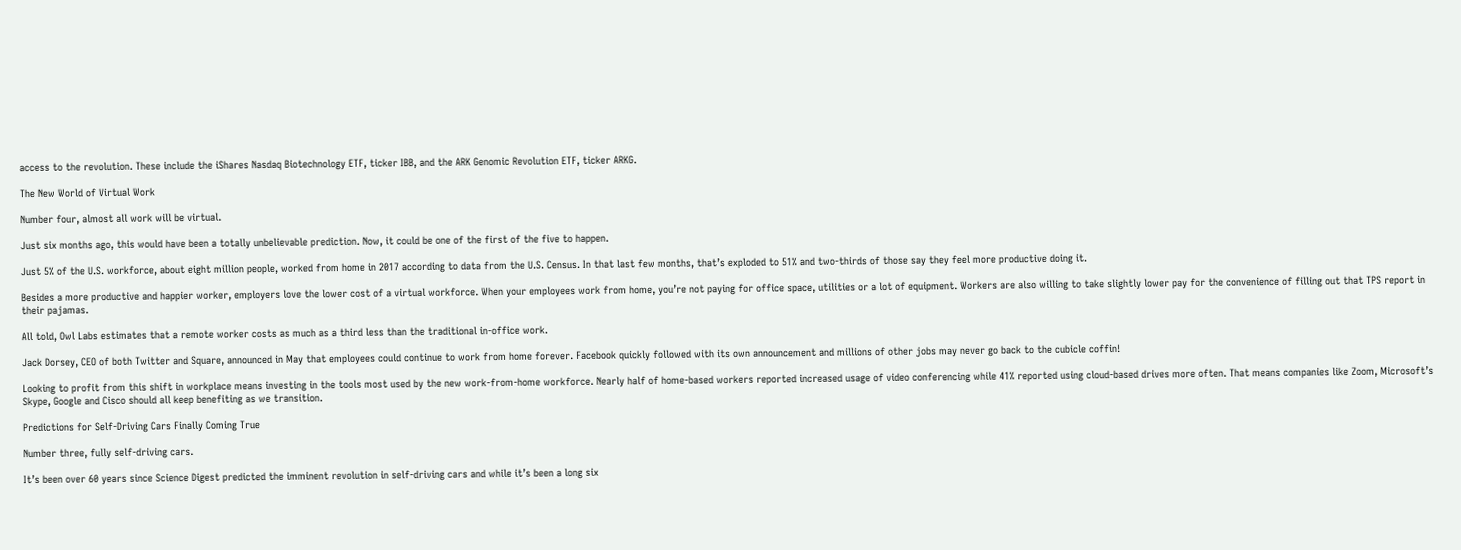access to the revolution. These include the iShares Nasdaq Biotechnology ETF, ticker IBB, and the ARK Genomic Revolution ETF, ticker ARKG.

The New World of Virtual Work

Number four, almost all work will be virtual.

Just six months ago, this would have been a totally unbelievable prediction. Now, it could be one of the first of the five to happen.

Just 5% of the U.S. workforce, about eight million people, worked from home in 2017 according to data from the U.S. Census. In that last few months, that’s exploded to 51% and two-thirds of those say they feel more productive doing it.

Besides a more productive and happier worker, employers love the lower cost of a virtual workforce. When your employees work from home, you’re not paying for office space, utilities or a lot of equipment. Workers are also willing to take slightly lower pay for the convenience of filling out that TPS report in their pajamas.

All told, Owl Labs estimates that a remote worker costs as much as a third less than the traditional in-office work.

Jack Dorsey, CEO of both Twitter and Square, announced in May that employees could continue to work from home forever. Facebook quickly followed with its own announcement and millions of other jobs may never go back to the cubicle coffin!

Looking to profit from this shift in workplace means investing in the tools most used by the new work-from-home workforce. Nearly half of home-based workers reported increased usage of video conferencing while 41% reported using cloud-based drives more often. That means companies like Zoom, Microsoft’s Skype, Google and Cisco should all keep benefiting as we transition.

Predictions for Self-Driving Cars Finally Coming True

Number three, fully self-driving cars.

It’s been over 60 years since Science Digest predicted the imminent revolution in self-driving cars and while it’s been a long six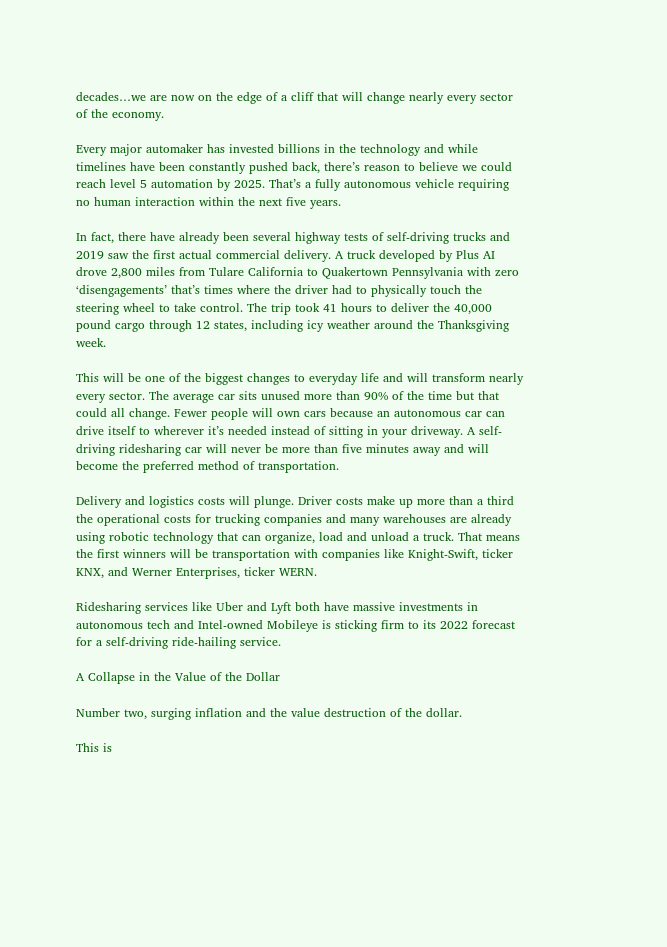decades…we are now on the edge of a cliff that will change nearly every sector of the economy.

Every major automaker has invested billions in the technology and while timelines have been constantly pushed back, there’s reason to believe we could reach level 5 automation by 2025. That’s a fully autonomous vehicle requiring no human interaction within the next five years.

In fact, there have already been several highway tests of self-driving trucks and 2019 saw the first actual commercial delivery. A truck developed by Plus AI drove 2,800 miles from Tulare California to Quakertown Pennsylvania with zero ‘disengagements’ that’s times where the driver had to physically touch the steering wheel to take control. The trip took 41 hours to deliver the 40,000 pound cargo through 12 states, including icy weather around the Thanksgiving week.

This will be one of the biggest changes to everyday life and will transform nearly every sector. The average car sits unused more than 90% of the time but that could all change. Fewer people will own cars because an autonomous car can drive itself to wherever it’s needed instead of sitting in your driveway. A self-driving ridesharing car will never be more than five minutes away and will become the preferred method of transportation.

Delivery and logistics costs will plunge. Driver costs make up more than a third the operational costs for trucking companies and many warehouses are already using robotic technology that can organize, load and unload a truck. That means the first winners will be transportation with companies like Knight-Swift, ticker KNX, and Werner Enterprises, ticker WERN.

Ridesharing services like Uber and Lyft both have massive investments in autonomous tech and Intel-owned Mobileye is sticking firm to its 2022 forecast for a self-driving ride-hailing service.

A Collapse in the Value of the Dollar

Number two, surging inflation and the value destruction of the dollar.

This is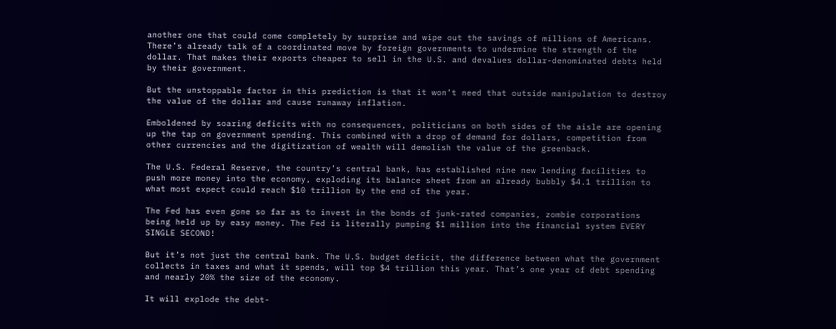another one that could come completely by surprise and wipe out the savings of millions of Americans. There’s already talk of a coordinated move by foreign governments to undermine the strength of the dollar. That makes their exports cheaper to sell in the U.S. and devalues dollar-denominated debts held by their government.

But the unstoppable factor in this prediction is that it won’t need that outside manipulation to destroy the value of the dollar and cause runaway inflation.

Emboldened by soaring deficits with no consequences, politicians on both sides of the aisle are opening up the tap on government spending. This combined with a drop of demand for dollars, competition from other currencies and the digitization of wealth will demolish the value of the greenback.

The U.S. Federal Reserve, the country’s central bank, has established nine new lending facilities to push more money into the economy, exploding its balance sheet from an already bubbly $4.1 trillion to what most expect could reach $10 trillion by the end of the year.

The Fed has even gone so far as to invest in the bonds of junk-rated companies, zombie corporations being held up by easy money. The Fed is literally pumping $1 million into the financial system EVERY SINGLE SECOND!

But it’s not just the central bank. The U.S. budget deficit, the difference between what the government collects in taxes and what it spends, will top $4 trillion this year. That’s one year of debt spending and nearly 20% the size of the economy.

It will explode the debt-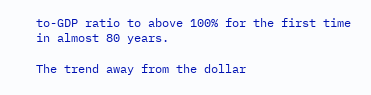to-GDP ratio to above 100% for the first time in almost 80 years.

The trend away from the dollar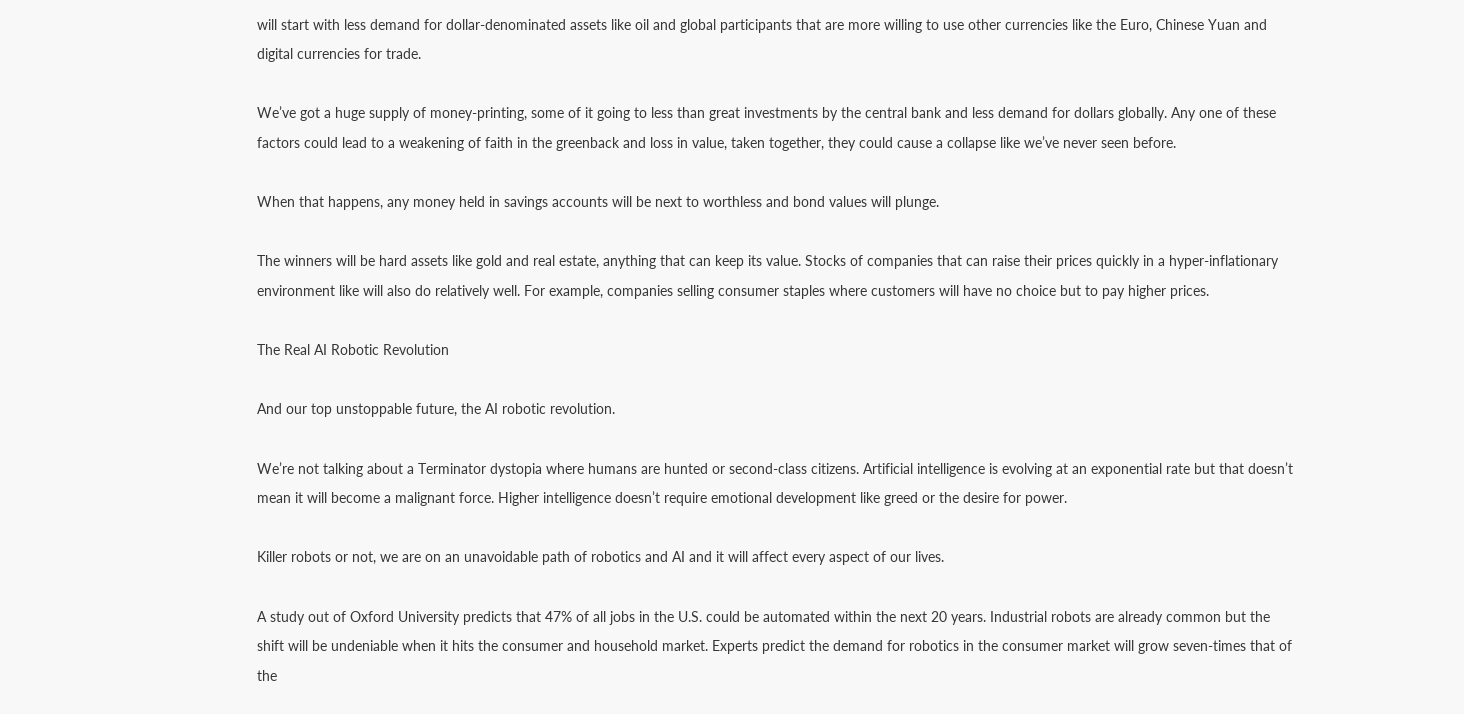will start with less demand for dollar-denominated assets like oil and global participants that are more willing to use other currencies like the Euro, Chinese Yuan and digital currencies for trade.

We’ve got a huge supply of money-printing, some of it going to less than great investments by the central bank and less demand for dollars globally. Any one of these factors could lead to a weakening of faith in the greenback and loss in value, taken together, they could cause a collapse like we’ve never seen before.

When that happens, any money held in savings accounts will be next to worthless and bond values will plunge.

The winners will be hard assets like gold and real estate, anything that can keep its value. Stocks of companies that can raise their prices quickly in a hyper-inflationary environment like will also do relatively well. For example, companies selling consumer staples where customers will have no choice but to pay higher prices.

The Real AI Robotic Revolution

And our top unstoppable future, the AI robotic revolution.

We’re not talking about a Terminator dystopia where humans are hunted or second-class citizens. Artificial intelligence is evolving at an exponential rate but that doesn’t mean it will become a malignant force. Higher intelligence doesn’t require emotional development like greed or the desire for power.

Killer robots or not, we are on an unavoidable path of robotics and AI and it will affect every aspect of our lives.

A study out of Oxford University predicts that 47% of all jobs in the U.S. could be automated within the next 20 years. Industrial robots are already common but the shift will be undeniable when it hits the consumer and household market. Experts predict the demand for robotics in the consumer market will grow seven-times that of the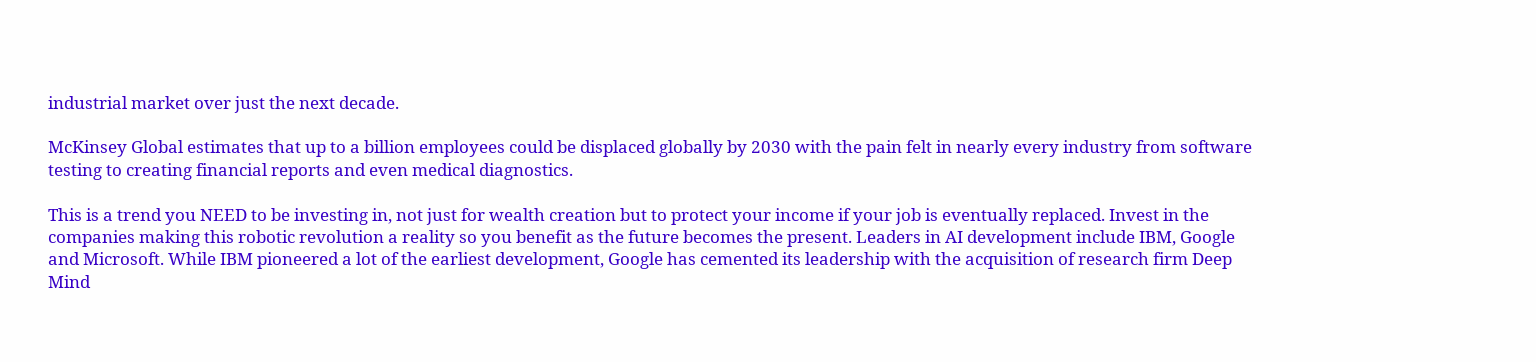industrial market over just the next decade.

McKinsey Global estimates that up to a billion employees could be displaced globally by 2030 with the pain felt in nearly every industry from software testing to creating financial reports and even medical diagnostics.

This is a trend you NEED to be investing in, not just for wealth creation but to protect your income if your job is eventually replaced. Invest in the companies making this robotic revolution a reality so you benefit as the future becomes the present. Leaders in AI development include IBM, Google and Microsoft. While IBM pioneered a lot of the earliest development, Google has cemented its leadership with the acquisition of research firm Deep Mind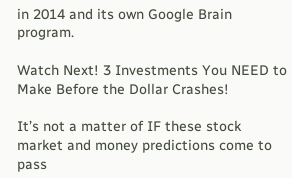in 2014 and its own Google Brain program.

Watch Next! 3 Investments You NEED to Make Before the Dollar Crashes!

It’s not a matter of IF these stock market and money predictions come to pass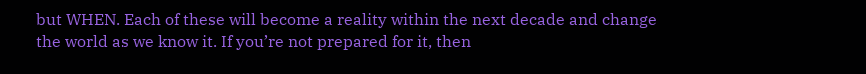but WHEN. Each of these will become a reality within the next decade and change the world as we know it. If you’re not prepared for it, then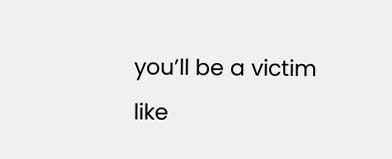you’ll be a victim like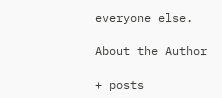everyone else.

About the Author

+ posts